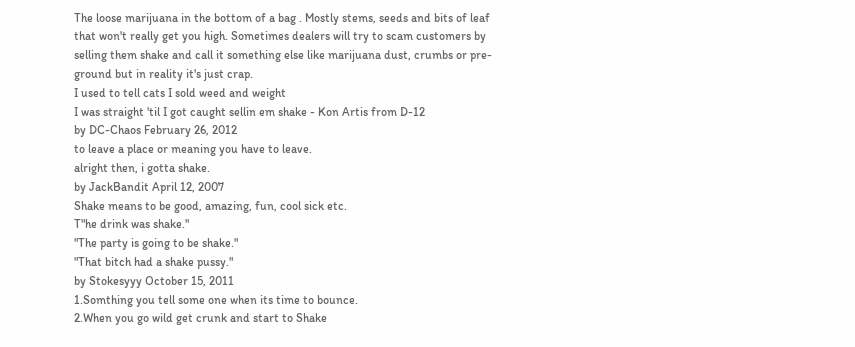The loose marijuana in the bottom of a bag . Mostly stems, seeds and bits of leaf that won't really get you high. Sometimes dealers will try to scam customers by selling them shake and call it something else like marijuana dust, crumbs or pre-ground but in reality it's just crap.
I used to tell cats I sold weed and weight
I was straight 'til I got caught sellin em shake - Kon Artis from D-12
by DC-Chaos February 26, 2012
to leave a place or meaning you have to leave.
alright then, i gotta shake.
by JackBandit April 12, 2007
Shake means to be good, amazing, fun, cool sick etc.
T"he drink was shake."
"The party is going to be shake."
"That bitch had a shake pussy."
by Stokesyyy October 15, 2011
1.Somthing you tell some one when its time to bounce.
2.When you go wild get crunk and start to Shake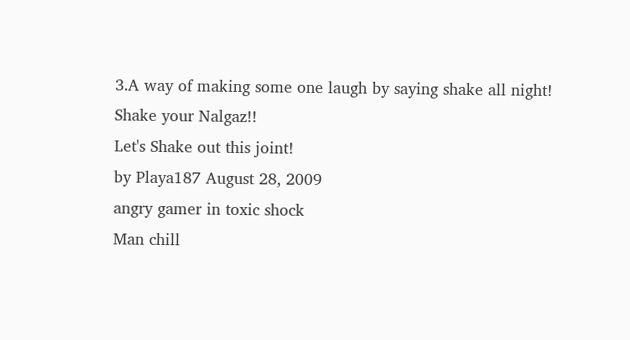3.A way of making some one laugh by saying shake all night!
Shake your Nalgaz!!
Let's Shake out this joint!
by Playa187 August 28, 2009
angry gamer in toxic shock
Man chill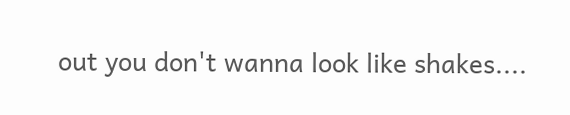out you don't wanna look like shakes....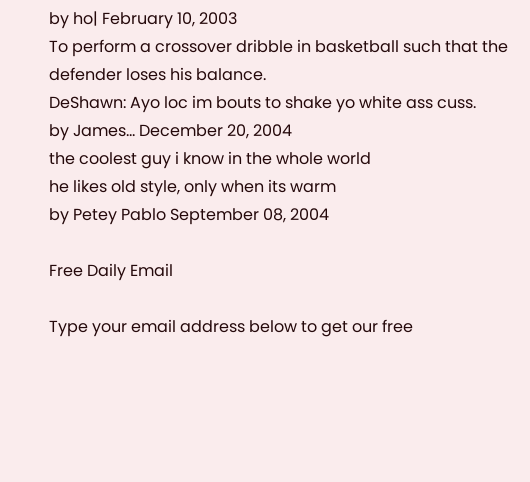by ho| February 10, 2003
To perform a crossover dribble in basketball such that the defender loses his balance.
DeShawn: Ayo loc im bouts to shake yo white ass cuss.
by James... December 20, 2004
the coolest guy i know in the whole world
he likes old style, only when its warm
by Petey Pablo September 08, 2004

Free Daily Email

Type your email address below to get our free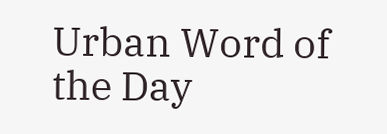Urban Word of the Day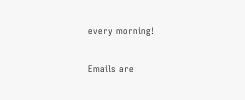every morning!

Emails are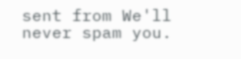sent from We'll never spam you.